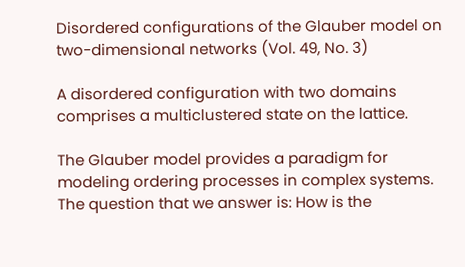Disordered configurations of the Glauber model on two-dimensional networks (Vol. 49, No. 3)

A disordered configuration with two domains comprises a multiclustered state on the lattice.

The Glauber model provides a paradigm for modeling ordering processes in complex systems. The question that we answer is: How is the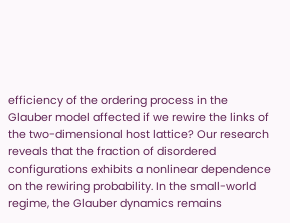efficiency of the ordering process in the Glauber model affected if we rewire the links of the two-dimensional host lattice? Our research reveals that the fraction of disordered configurations exhibits a nonlinear dependence on the rewiring probability. In the small-world regime, the Glauber dynamics remains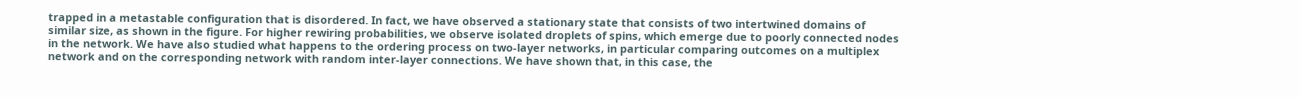trapped in a metastable configuration that is disordered. In fact, we have observed a stationary state that consists of two intertwined domains of similar size, as shown in the figure. For higher rewiring probabilities, we observe isolated droplets of spins, which emerge due to poorly connected nodes in the network. We have also studied what happens to the ordering process on two-layer networks, in particular comparing outcomes on a multiplex network and on the corresponding network with random inter-layer connections. We have shown that, in this case, the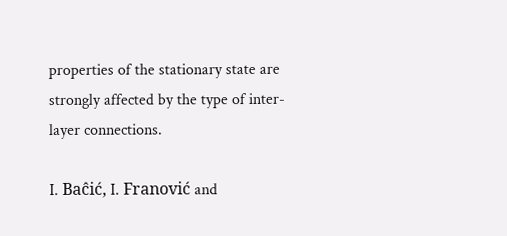properties of the stationary state are strongly affected by the type of inter-layer connections.

I. Baĉić, I. Franović and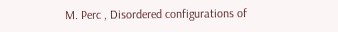M. Perc , Disordered configurations of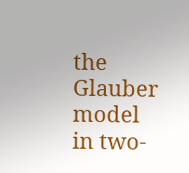the Glauber model in two-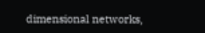dimensional networks,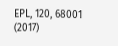EPL, 120, 68001 (2017)